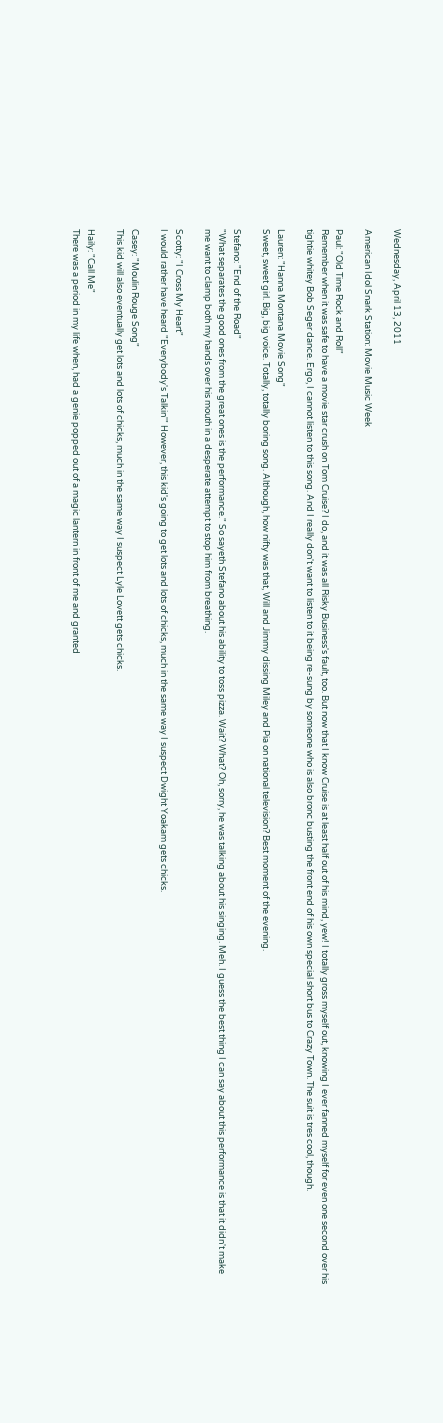Wednesday, April 13, 2011

American Idol Snark Station: Movie Music Week

Paul: "Old Time Rock and Roll"
Remember when it was safe to have a movie star crush on Tom Cruise? I do, and it was all Risky Business's fault, too. But now that I know Cruise is at least half out of his mind, yew! I totally gross myself out, knowing I ever fanned myself for even one second over his tightie whitey Bob Seger dance. Ergo, I cannot listen to this song. And I really don't want to listen to it being re-sung by someone who is also bronc busting the front end of his own special short bus to Crazy Town. The suit is tres cool, though.

Lauren: "Hanna Montana Movie Song"
Sweet, sweet girl. Big, big voice. Totally, totally boring song. Although, how nifty was that, Will and Jimmy dissing Miley and Pia on national television? Best moment of the evening.

Stefano: "End of the Road"
"What separates the good ones from the great ones is the performance." So sayeth Stefano about his ability to toss pizza. Wait? What? Oh, sorry, he was talking about his singing. Meh. I guess the best thing I can say about this performance is that it didn't make me want to clamp both my hands over his mouth in a desperate attempt to stop him from breathing.

Scotty: "I Cross My Heart"
I would rather have heard "Everybody's Talkin'" However, this kid's going to get lots and lots of chicks, much in the same way I suspect Dwight Yoakam gets chicks.

Casey: "Moulin Rouge Song"
This kid will also eventually get lots and lots of chicks, much in the same way I suspect Lyle Lovett gets chicks.

Haily: "Call Me"
There was a period in my life when, had a genie popped out of a magic lantern in front of me and granted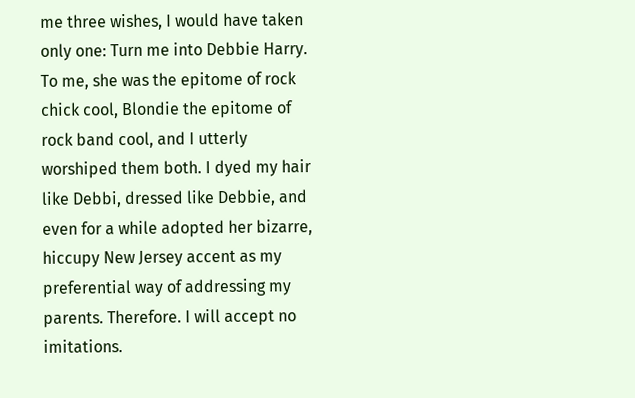me three wishes, I would have taken only one: Turn me into Debbie Harry. To me, she was the epitome of rock chick cool, Blondie the epitome of rock band cool, and I utterly worshiped them both. I dyed my hair like Debbi, dressed like Debbie, and even for a while adopted her bizarre, hiccupy New Jersey accent as my preferential way of addressing my parents. Therefore. I will accept no imitations.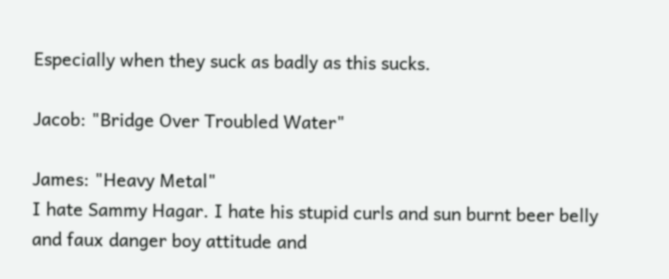Especially when they suck as badly as this sucks.

Jacob: "Bridge Over Troubled Water"

James: "Heavy Metal"
I hate Sammy Hagar. I hate his stupid curls and sun burnt beer belly and faux danger boy attitude and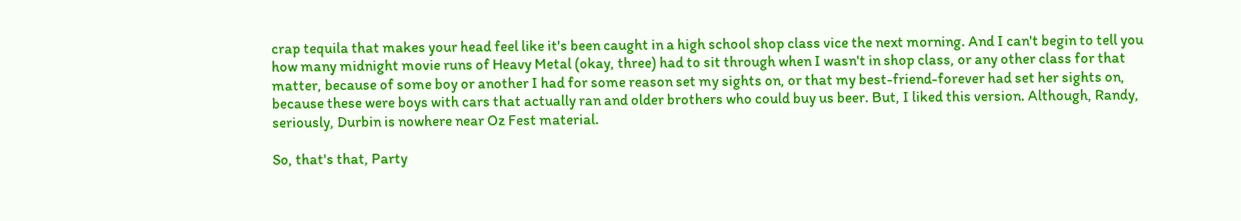crap tequila that makes your head feel like it's been caught in a high school shop class vice the next morning. And I can't begin to tell you how many midnight movie runs of Heavy Metal (okay, three) had to sit through when I wasn't in shop class, or any other class for that matter, because of some boy or another I had for some reason set my sights on, or that my best-friend-forever had set her sights on, because these were boys with cars that actually ran and older brothers who could buy us beer. But, I liked this version. Although, Randy, seriously, Durbin is nowhere near Oz Fest material.

So, that's that, Party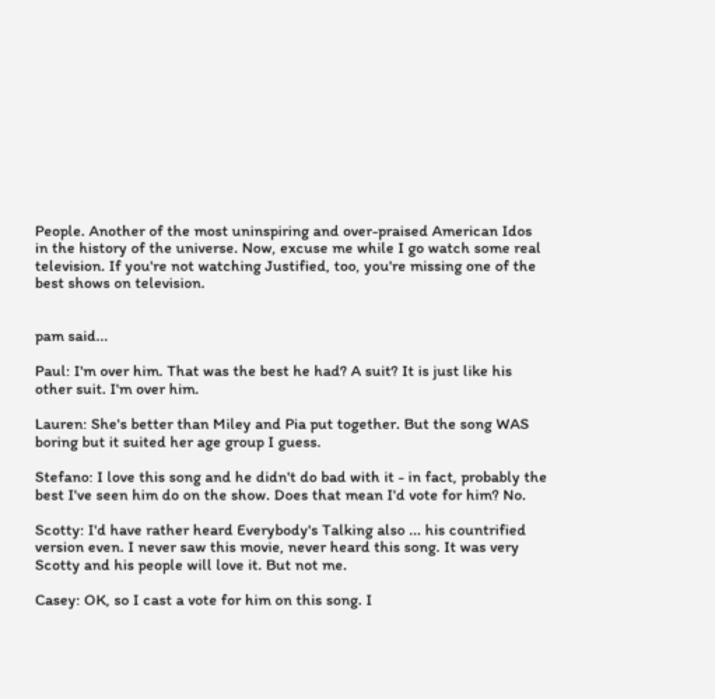People. Another of the most uninspiring and over-praised American Idos in the history of the universe. Now, excuse me while I go watch some real television. If you're not watching Justified, too, you're missing one of the best shows on television.


pam said...

Paul: I'm over him. That was the best he had? A suit? It is just like his other suit. I'm over him.

Lauren: She's better than Miley and Pia put together. But the song WAS boring but it suited her age group I guess.

Stefano: I love this song and he didn't do bad with it - in fact, probably the best I've seen him do on the show. Does that mean I'd vote for him? No.

Scotty: I'd have rather heard Everybody's Talking also ... his countrified version even. I never saw this movie, never heard this song. It was very Scotty and his people will love it. But not me.

Casey: OK, so I cast a vote for him on this song. I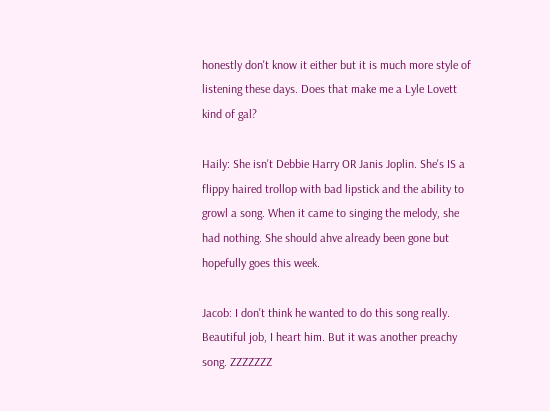honestly don't know it either but it is much more style of listening these days. Does that make me a Lyle Lovett kind of gal?

Haily: She isn't Debbie Harry OR Janis Joplin. She's IS a flippy haired trollop with bad lipstick and the ability to growl a song. When it came to singing the melody, she had nothing. She should ahve already been gone but hopefully goes this week.

Jacob: I don't think he wanted to do this song really. Beautiful job, I heart him. But it was another preachy song. ZZZZZZZ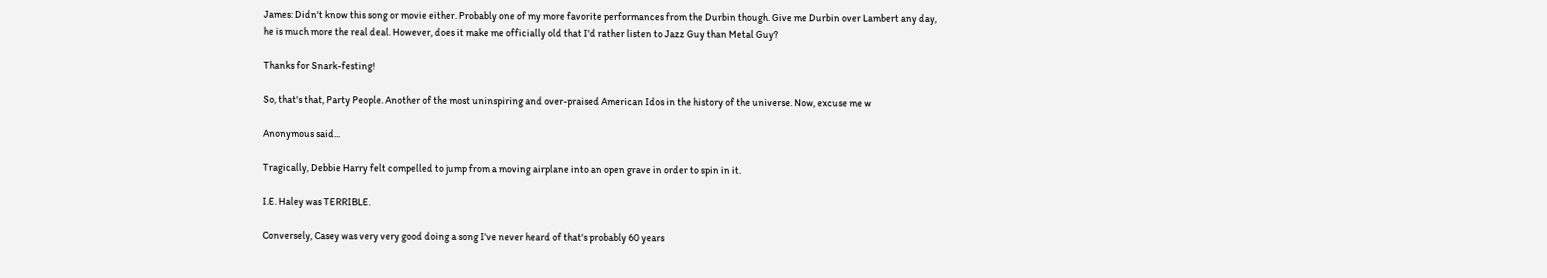James: Didn't know this song or movie either. Probably one of my more favorite performances from the Durbin though. Give me Durbin over Lambert any day, he is much more the real deal. However, does it make me officially old that I'd rather listen to Jazz Guy than Metal Guy?

Thanks for Snark-festing!

So, that's that, Party People. Another of the most uninspiring and over-praised American Idos in the history of the universe. Now, excuse me w

Anonymous said...

Tragically, Debbie Harry felt compelled to jump from a moving airplane into an open grave in order to spin in it.

I.E. Haley was TERRIBLE.

Conversely, Casey was very very good doing a song I've never heard of that's probably 60 years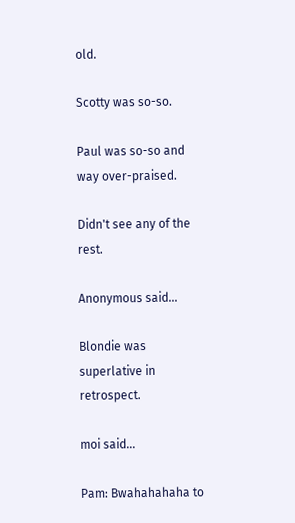old.

Scotty was so-so.

Paul was so-so and way over-praised.

Didn't see any of the rest.

Anonymous said...

Blondie was superlative in retrospect.

moi said...

Pam: Bwahahahaha to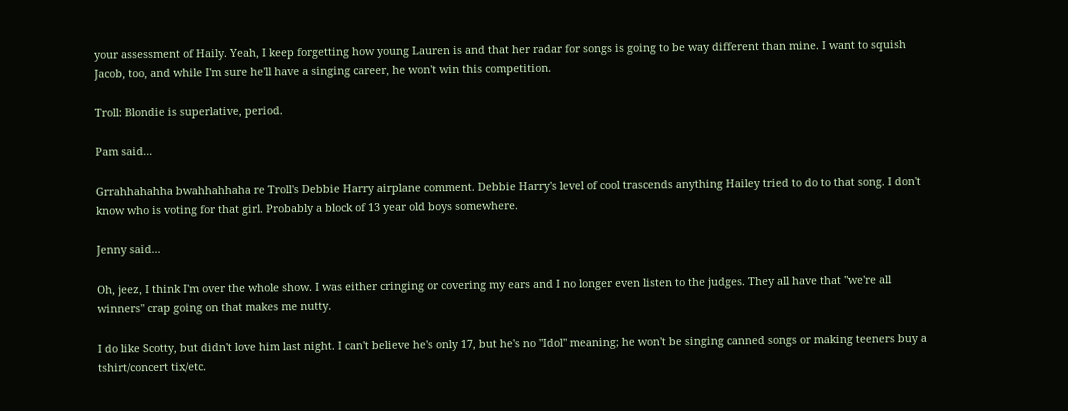your assessment of Haily. Yeah, I keep forgetting how young Lauren is and that her radar for songs is going to be way different than mine. I want to squish Jacob, too, and while I'm sure he'll have a singing career, he won't win this competition.

Troll: Blondie is superlative, period.

Pam said...

Grrahhahahha bwahhahhaha re Troll's Debbie Harry airplane comment. Debbie Harry's level of cool trascends anything Hailey tried to do to that song. I don't know who is voting for that girl. Probably a block of 13 year old boys somewhere.

Jenny said...

Oh, jeez, I think I'm over the whole show. I was either cringing or covering my ears and I no longer even listen to the judges. They all have that "we're all winners" crap going on that makes me nutty.

I do like Scotty, but didn't love him last night. I can't believe he's only 17, but he's no "Idol" meaning; he won't be singing canned songs or making teeners buy a tshirt/concert tix/etc.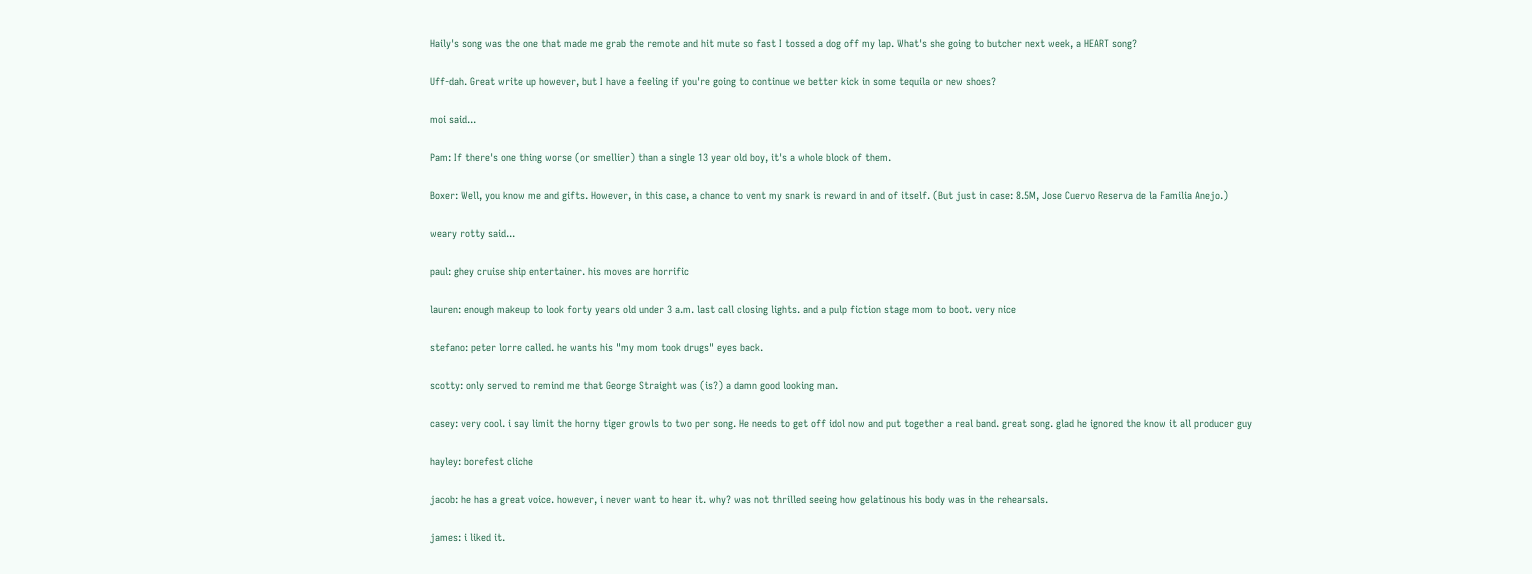Haily's song was the one that made me grab the remote and hit mute so fast I tossed a dog off my lap. What's she going to butcher next week, a HEART song?

Uff-dah. Great write up however, but I have a feeling if you're going to continue we better kick in some tequila or new shoes?

moi said...

Pam: If there's one thing worse (or smellier) than a single 13 year old boy, it's a whole block of them.

Boxer: Well, you know me and gifts. However, in this case, a chance to vent my snark is reward in and of itself. (But just in case: 8.5M, Jose Cuervo Reserva de la Familia Anejo.)

weary rotty said...

paul: ghey cruise ship entertainer. his moves are horrific

lauren: enough makeup to look forty years old under 3 a.m. last call closing lights. and a pulp fiction stage mom to boot. very nice

stefano: peter lorre called. he wants his "my mom took drugs" eyes back.

scotty: only served to remind me that George Straight was (is?) a damn good looking man.

casey: very cool. i say limit the horny tiger growls to two per song. He needs to get off idol now and put together a real band. great song. glad he ignored the know it all producer guy

hayley: borefest cliche

jacob: he has a great voice. however, i never want to hear it. why? was not thrilled seeing how gelatinous his body was in the rehearsals.

james: i liked it.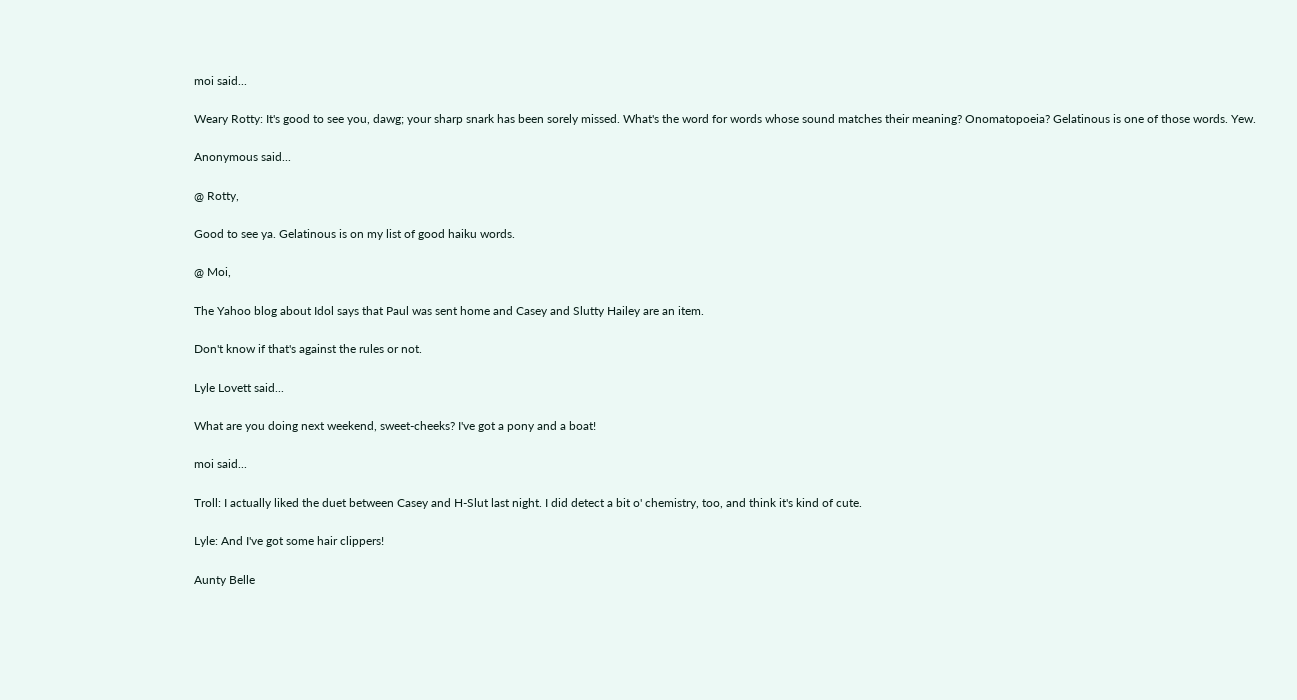moi said...

Weary Rotty: It's good to see you, dawg; your sharp snark has been sorely missed. What's the word for words whose sound matches their meaning? Onomatopoeia? Gelatinous is one of those words. Yew.

Anonymous said...

@ Rotty,

Good to see ya. Gelatinous is on my list of good haiku words.

@ Moi,

The Yahoo blog about Idol says that Paul was sent home and Casey and Slutty Hailey are an item.

Don't know if that's against the rules or not.

Lyle Lovett said...

What are you doing next weekend, sweet-cheeks? I've got a pony and a boat!

moi said...

Troll: I actually liked the duet between Casey and H-Slut last night. I did detect a bit o' chemistry, too, and think it's kind of cute.

Lyle: And I've got some hair clippers!

Aunty Belle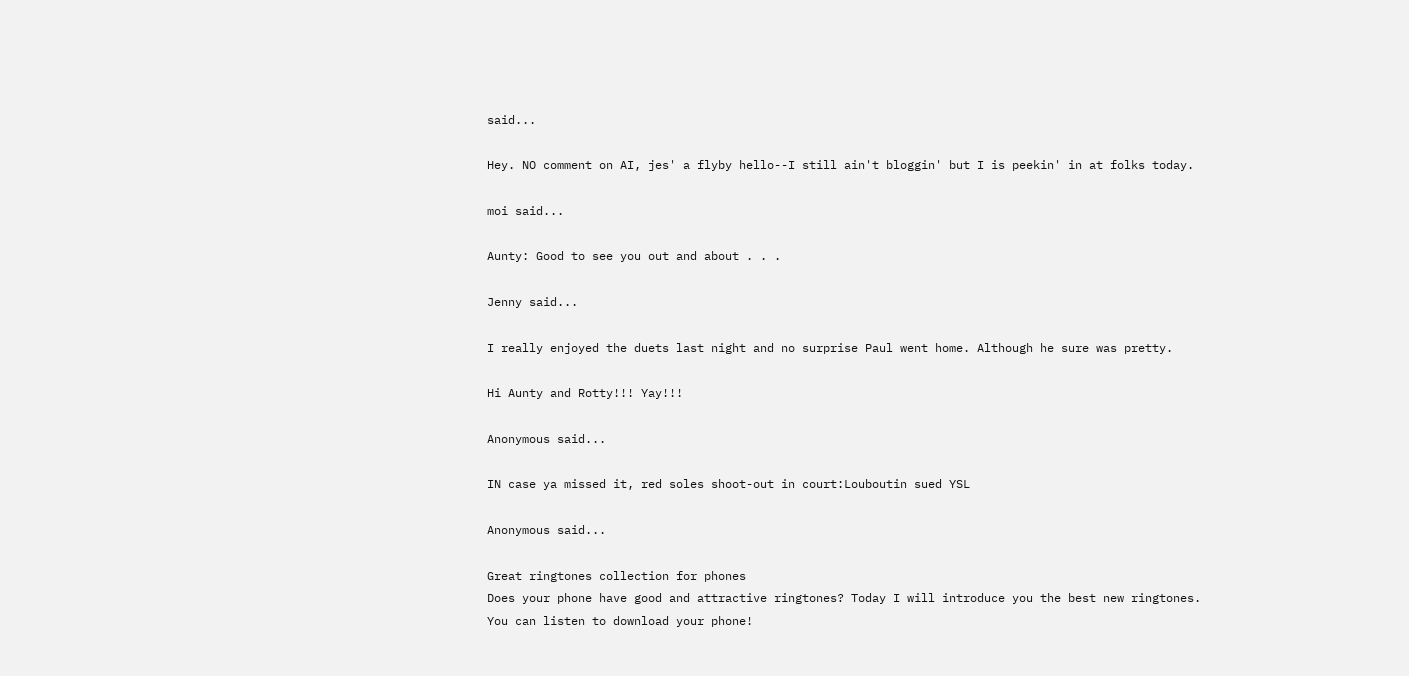said...

Hey. NO comment on AI, jes' a flyby hello--I still ain't bloggin' but I is peekin' in at folks today.

moi said...

Aunty: Good to see you out and about . . .

Jenny said...

I really enjoyed the duets last night and no surprise Paul went home. Although he sure was pretty.

Hi Aunty and Rotty!!! Yay!!!

Anonymous said...

IN case ya missed it, red soles shoot-out in court:Louboutin sued YSL

Anonymous said...

Great ringtones collection for phones
Does your phone have good and attractive ringtones? Today I will introduce you the best new ringtones. You can listen to download your phone!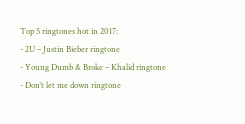Top 5 ringtones hot in 2017:
- 2U – Justin Bieber ringtone
- Young Dumb & Broke – Khalid ringtone
- Don’t let me down ringtone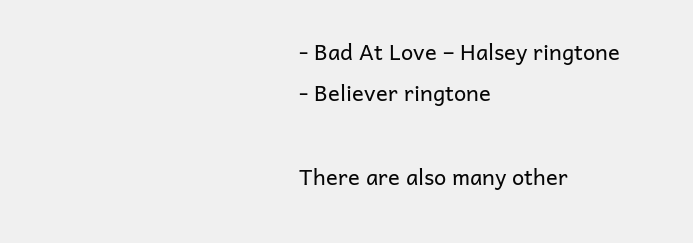- Bad At Love – Halsey ringtone
- Believer ringtone

There are also many other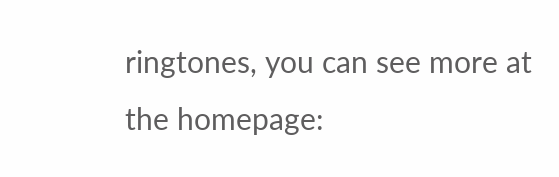ringtones, you can see more at the homepage: